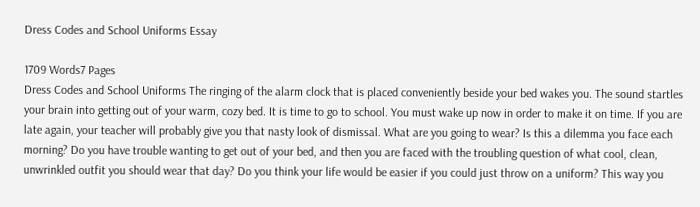Dress Codes and School Uniforms Essay

1709 Words7 Pages
Dress Codes and School Uniforms The ringing of the alarm clock that is placed conveniently beside your bed wakes you. The sound startles your brain into getting out of your warm, cozy bed. It is time to go to school. You must wake up now in order to make it on time. If you are late again, your teacher will probably give you that nasty look of dismissal. What are you going to wear? Is this a dilemma you face each morning? Do you have trouble wanting to get out of your bed, and then you are faced with the troubling question of what cool, clean, unwrinkled outfit you should wear that day? Do you think your life would be easier if you could just throw on a uniform? This way you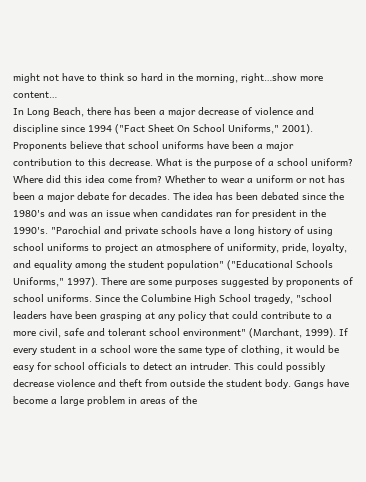might not have to think so hard in the morning, right…show more content…
In Long Beach, there has been a major decrease of violence and discipline since 1994 ("Fact Sheet On School Uniforms," 2001). Proponents believe that school uniforms have been a major contribution to this decrease. What is the purpose of a school uniform? Where did this idea come from? Whether to wear a uniform or not has been a major debate for decades. The idea has been debated since the 1980's and was an issue when candidates ran for president in the 1990's. "Parochial and private schools have a long history of using school uniforms to project an atmosphere of uniformity, pride, loyalty, and equality among the student population" ("Educational Schools Uniforms," 1997). There are some purposes suggested by proponents of school uniforms. Since the Columbine High School tragedy, "school leaders have been grasping at any policy that could contribute to a more civil, safe and tolerant school environment" (Marchant, 1999). If every student in a school wore the same type of clothing, it would be easy for school officials to detect an intruder. This could possibly decrease violence and theft from outside the student body. Gangs have become a large problem in areas of the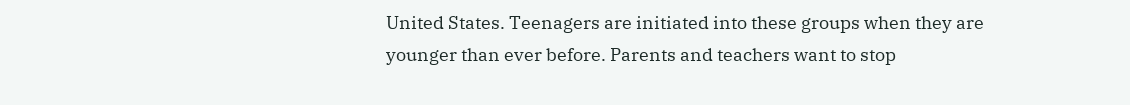United States. Teenagers are initiated into these groups when they are younger than ever before. Parents and teachers want to stop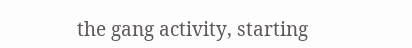the gang activity, starting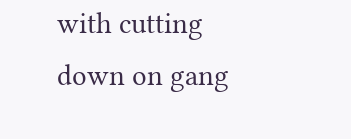with cutting down on gang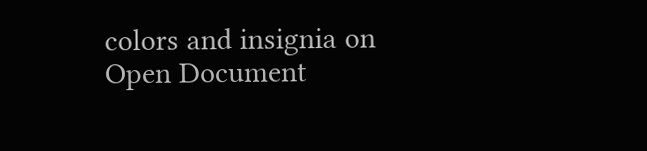colors and insignia on
Open Document